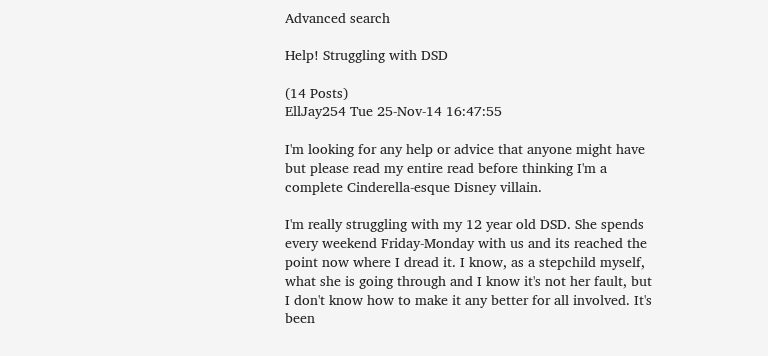Advanced search

Help! Struggling with DSD

(14 Posts)
EllJay254 Tue 25-Nov-14 16:47:55

I'm looking for any help or advice that anyone might have but please read my entire read before thinking I'm a complete Cinderella-esque Disney villain.

I'm really struggling with my 12 year old DSD. She spends every weekend Friday-Monday with us and its reached the point now where I dread it. I know, as a stepchild myself, what she is going through and I know it's not her fault, but I don't know how to make it any better for all involved. It's been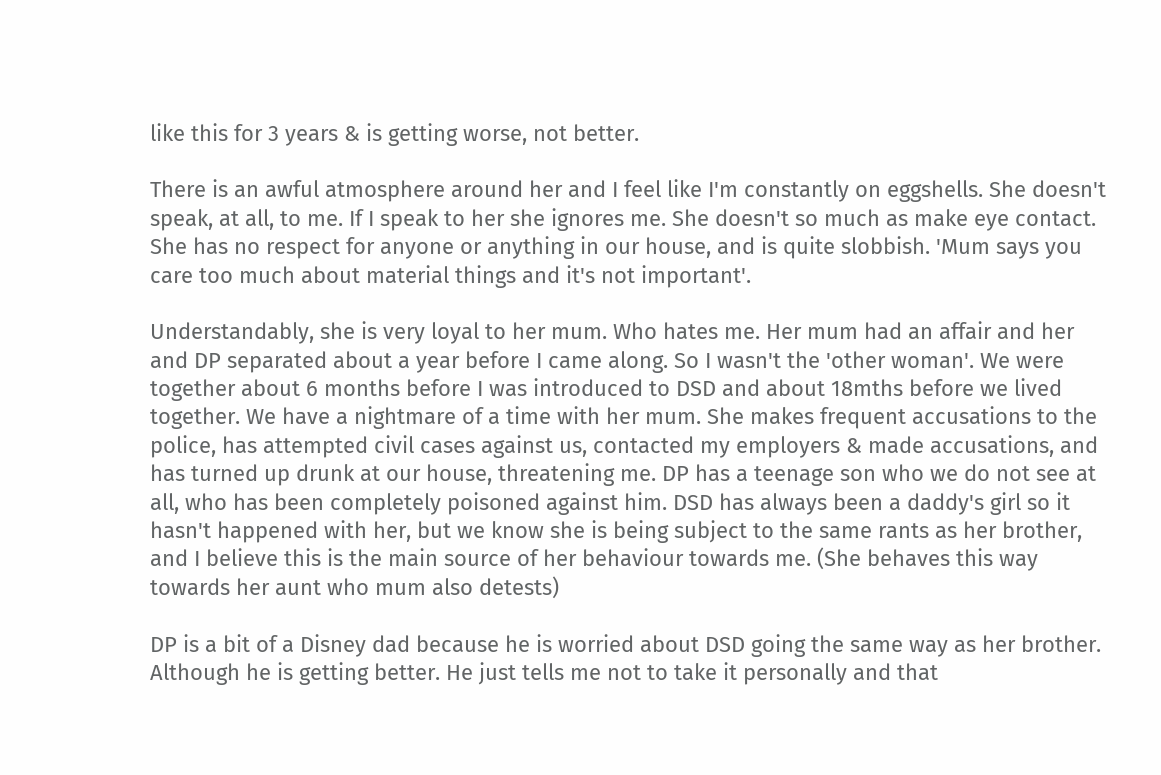like this for 3 years & is getting worse, not better.

There is an awful atmosphere around her and I feel like I'm constantly on eggshells. She doesn't speak, at all, to me. If I speak to her she ignores me. She doesn't so much as make eye contact. She has no respect for anyone or anything in our house, and is quite slobbish. 'Mum says you care too much about material things and it's not important'.

Understandably, she is very loyal to her mum. Who hates me. Her mum had an affair and her and DP separated about a year before I came along. So I wasn't the 'other woman'. We were together about 6 months before I was introduced to DSD and about 18mths before we lived together. We have a nightmare of a time with her mum. She makes frequent accusations to the police, has attempted civil cases against us, contacted my employers & made accusations, and has turned up drunk at our house, threatening me. DP has a teenage son who we do not see at all, who has been completely poisoned against him. DSD has always been a daddy's girl so it hasn't happened with her, but we know she is being subject to the same rants as her brother, and I believe this is the main source of her behaviour towards me. (She behaves this way towards her aunt who mum also detests)

DP is a bit of a Disney dad because he is worried about DSD going the same way as her brother. Although he is getting better. He just tells me not to take it personally and that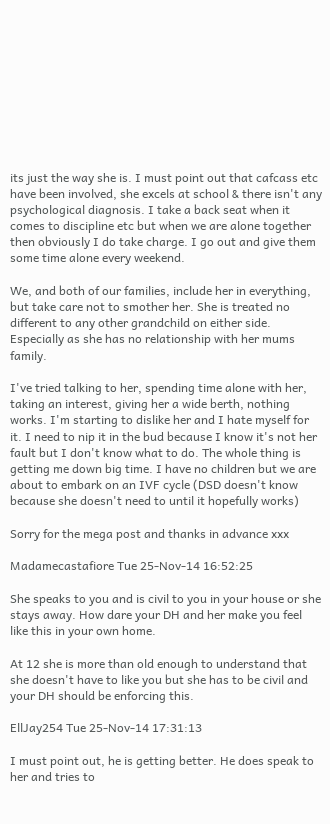its just the way she is. I must point out that cafcass etc have been involved, she excels at school & there isn't any psychological diagnosis. I take a back seat when it comes to discipline etc but when we are alone together then obviously I do take charge. I go out and give them some time alone every weekend.

We, and both of our families, include her in everything, but take care not to smother her. She is treated no different to any other grandchild on either side. Especially as she has no relationship with her mums family.

I've tried talking to her, spending time alone with her, taking an interest, giving her a wide berth, nothing works. I'm starting to dislike her and I hate myself for it. I need to nip it in the bud because I know it's not her fault but I don't know what to do. The whole thing is getting me down big time. I have no children but we are about to embark on an IVF cycle (DSD doesn't know because she doesn't need to until it hopefully works)

Sorry for the mega post and thanks in advance xxx

Madamecastafiore Tue 25-Nov-14 16:52:25

She speaks to you and is civil to you in your house or she stays away. How dare your DH and her make you feel like this in your own home.

At 12 she is more than old enough to understand that she doesn't have to like you but she has to be civil and your DH should be enforcing this.

EllJay254 Tue 25-Nov-14 17:31:13

I must point out, he is getting better. He does speak to her and tries to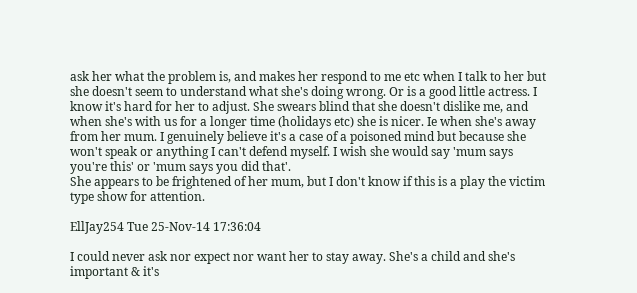ask her what the problem is, and makes her respond to me etc when I talk to her but she doesn't seem to understand what she's doing wrong. Or is a good little actress. I know it's hard for her to adjust. She swears blind that she doesn't dislike me, and when she's with us for a longer time (holidays etc) she is nicer. Ie when she's away from her mum. I genuinely believe it's a case of a poisoned mind but because she won't speak or anything I can't defend myself. I wish she would say 'mum says you're this' or 'mum says you did that'.
She appears to be frightened of her mum, but I don't know if this is a play the victim type show for attention.

EllJay254 Tue 25-Nov-14 17:36:04

I could never ask nor expect nor want her to stay away. She's a child and she's important & it's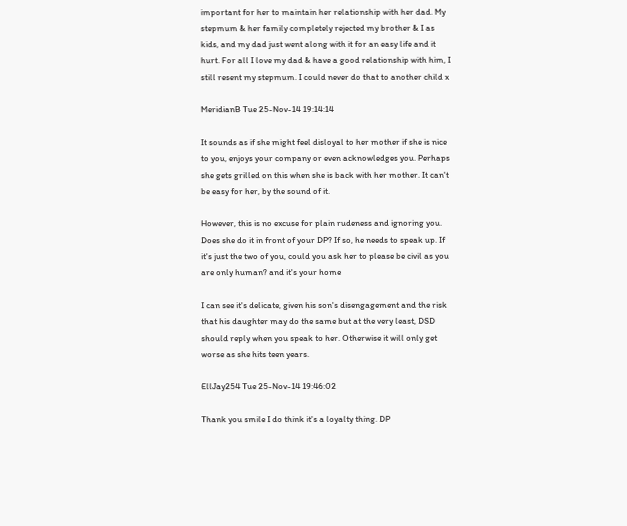important for her to maintain her relationship with her dad. My stepmum & her family completely rejected my brother & I as kids, and my dad just went along with it for an easy life and it hurt. For all I love my dad & have a good relationship with him, I still resent my stepmum. I could never do that to another child x

MeridianB Tue 25-Nov-14 19:14:14

It sounds as if she might feel disloyal to her mother if she is nice to you, enjoys your company or even acknowledges you. Perhaps she gets grilled on this when she is back with her mother. It can't be easy for her, by the sound of it.

However, this is no excuse for plain rudeness and ignoring you. Does she do it in front of your DP? If so, he needs to speak up. If it's just the two of you, could you ask her to please be civil as you are only human? and it's your home

I can see it's delicate, given his son's disengagement and the risk that his daughter may do the same but at the very least, DSD should reply when you speak to her. Otherwise it will only get worse as she hits teen years.

EllJay254 Tue 25-Nov-14 19:46:02

Thank you smile I do think it's a loyalty thing. DP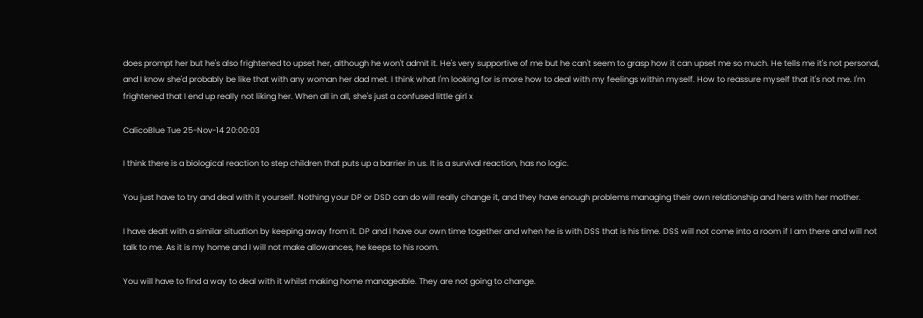does prompt her but he's also frightened to upset her, although he won't admit it. He's very supportive of me but he can't seem to grasp how it can upset me so much. He tells me it's not personal, and I know she'd probably be like that with any woman her dad met. I think what I'm looking for is more how to deal with my feelings within myself. How to reassure myself that it's not me. I'm frightened that I end up really not liking her. When all in all, she's just a confused little girl x

CalicoBlue Tue 25-Nov-14 20:00:03

I think there is a biological reaction to step children that puts up a barrier in us. It is a survival reaction, has no logic.

You just have to try and deal with it yourself. Nothing your DP or DSD can do will really change it, and they have enough problems managing their own relationship and hers with her mother.

I have dealt with a similar situation by keeping away from it. DP and I have our own time together and when he is with DSS that is his time. DSS will not come into a room if I am there and will not talk to me. As it is my home and I will not make allowances, he keeps to his room.

You will have to find a way to deal with it whilst making home manageable. They are not going to change.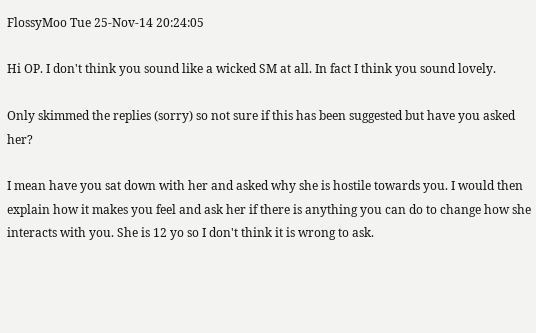FlossyMoo Tue 25-Nov-14 20:24:05

Hi OP. I don't think you sound like a wicked SM at all. In fact I think you sound lovely.

Only skimmed the replies (sorry) so not sure if this has been suggested but have you asked her?

I mean have you sat down with her and asked why she is hostile towards you. I would then explain how it makes you feel and ask her if there is anything you can do to change how she interacts with you. She is 12 yo so I don't think it is wrong to ask.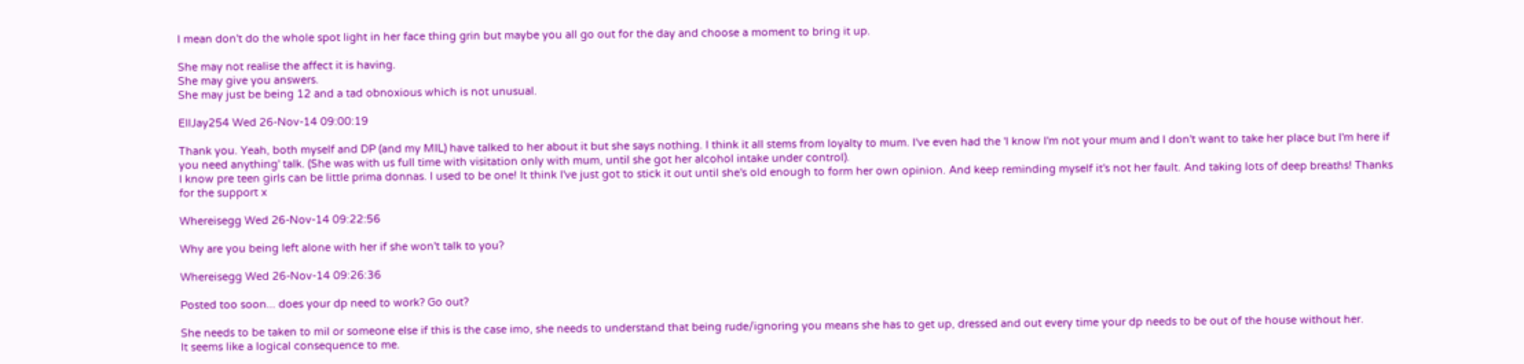I mean don't do the whole spot light in her face thing grin but maybe you all go out for the day and choose a moment to bring it up.

She may not realise the affect it is having.
She may give you answers.
She may just be being 12 and a tad obnoxious which is not unusual.

EllJay254 Wed 26-Nov-14 09:00:19

Thank you. Yeah, both myself and DP (and my MIL) have talked to her about it but she says nothing. I think it all stems from loyalty to mum. I've even had the 'I know I'm not your mum and I don't want to take her place but I'm here if you need anything' talk. (She was with us full time with visitation only with mum, until she got her alcohol intake under control).
I know pre teen girls can be little prima donnas. I used to be one! It think I've just got to stick it out until she's old enough to form her own opinion. And keep reminding myself it's not her fault. And taking lots of deep breaths! Thanks for the support x

Whereisegg Wed 26-Nov-14 09:22:56

Why are you being left alone with her if she won't talk to you?

Whereisegg Wed 26-Nov-14 09:26:36

Posted too soon... does your dp need to work? Go out?

She needs to be taken to mil or someone else if this is the case imo, she needs to understand that being rude/ignoring you means she has to get up, dressed and out every time your dp needs to be out of the house without her.
It seems like a logical consequence to me.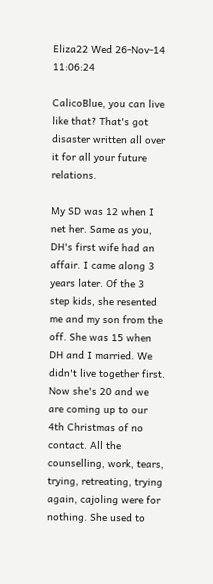Eliza22 Wed 26-Nov-14 11:06:24

CalicoBlue, you can live like that? That's got disaster written all over it for all your future relations.

My SD was 12 when I net her. Same as you, DH's first wife had an affair. I came along 3 years later. Of the 3 step kids, she resented me and my son from the off. She was 15 when DH and I married. We didn't live together first. Now she's 20 and we are coming up to our 4th Christmas of no contact. All the counselling, work, tears, trying, retreating, trying again, cajoling were for nothing. She used to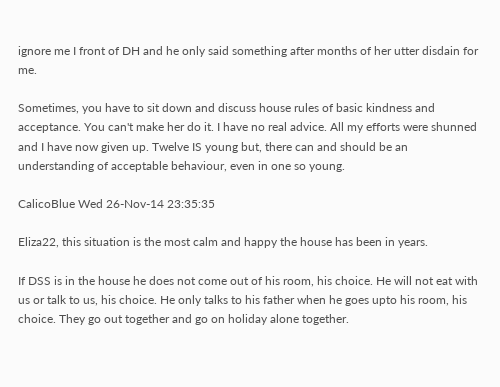ignore me I front of DH and he only said something after months of her utter disdain for me.

Sometimes, you have to sit down and discuss house rules of basic kindness and acceptance. You can't make her do it. I have no real advice. All my efforts were shunned and I have now given up. Twelve IS young but, there can and should be an understanding of acceptable behaviour, even in one so young.

CalicoBlue Wed 26-Nov-14 23:35:35

Eliza22, this situation is the most calm and happy the house has been in years.

If DSS is in the house he does not come out of his room, his choice. He will not eat with us or talk to us, his choice. He only talks to his father when he goes upto his room, his choice. They go out together and go on holiday alone together.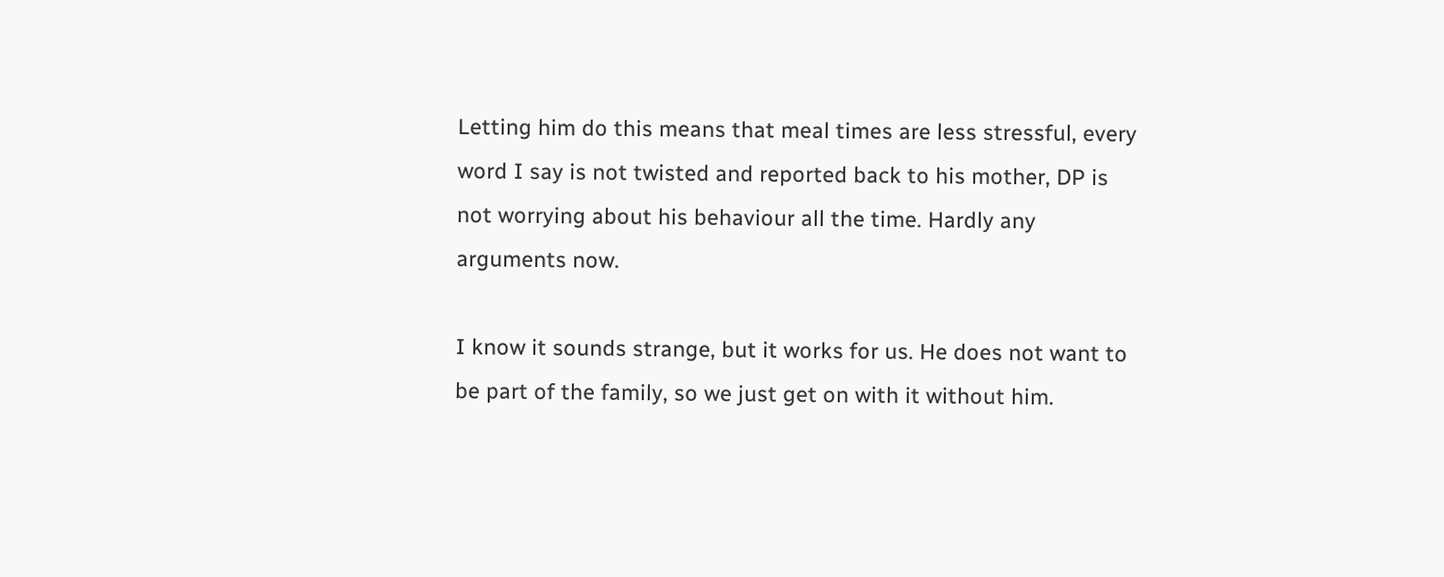Letting him do this means that meal times are less stressful, every word I say is not twisted and reported back to his mother, DP is not worrying about his behaviour all the time. Hardly any arguments now.

I know it sounds strange, but it works for us. He does not want to be part of the family, so we just get on with it without him.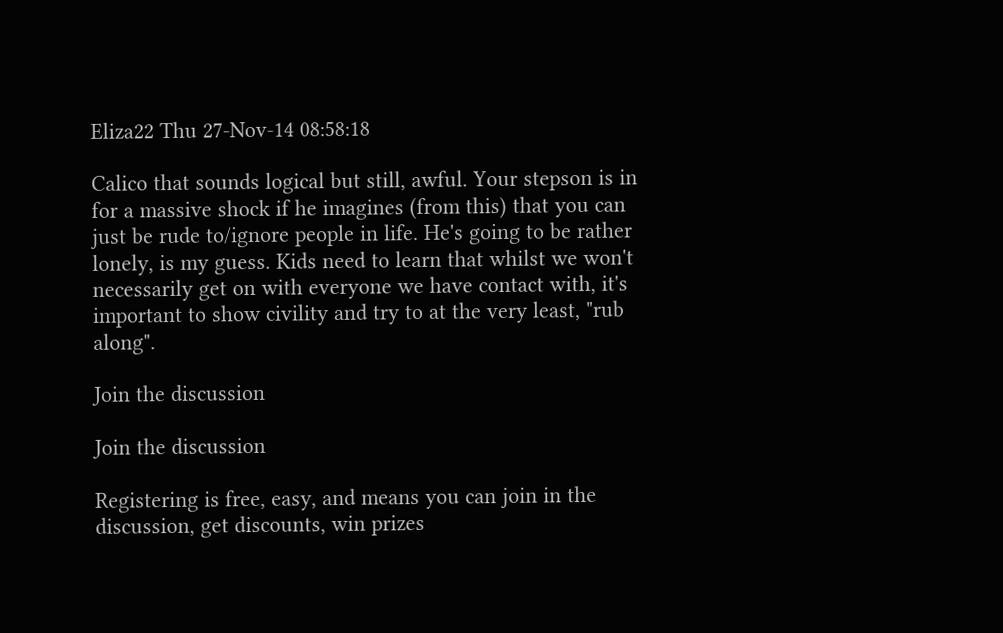Eliza22 Thu 27-Nov-14 08:58:18

Calico that sounds logical but still, awful. Your stepson is in for a massive shock if he imagines (from this) that you can just be rude to/ignore people in life. He's going to be rather lonely, is my guess. Kids need to learn that whilst we won't necessarily get on with everyone we have contact with, it's important to show civility and try to at the very least, "rub along".

Join the discussion

Join the discussion

Registering is free, easy, and means you can join in the discussion, get discounts, win prizes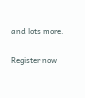and lots more.

Register now